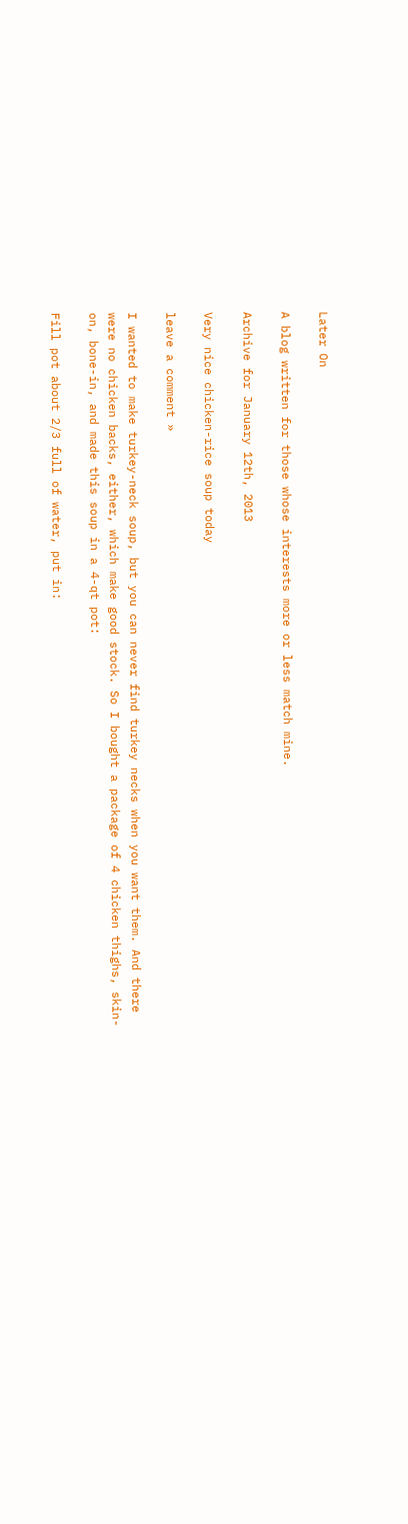Later On

A blog written for those whose interests more or less match mine.

Archive for January 12th, 2013

Very nice chicken-rice soup today

leave a comment »

I wanted to make turkey-neck soup, but you can never find turkey necks when you want them. And there were no chicken backs, either, which make good stock. So I bought a package of 4 chicken thighs, skin-on, bone-in, and made this soup in a 4-qt pot:

Fill pot about 2/3 full of water, put in: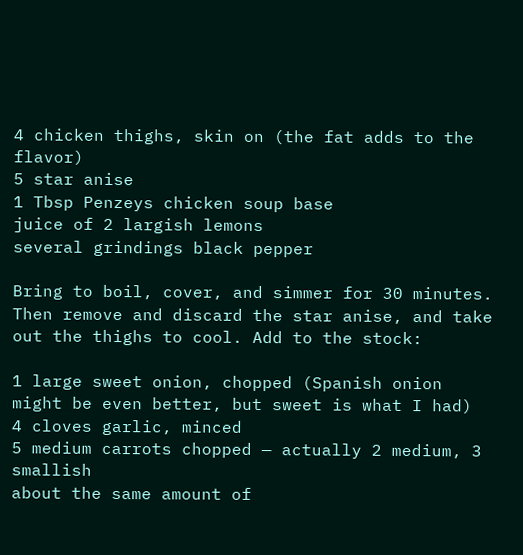4 chicken thighs, skin on (the fat adds to the flavor)
5 star anise
1 Tbsp Penzeys chicken soup base
juice of 2 largish lemons
several grindings black pepper

Bring to boil, cover, and simmer for 30 minutes. Then remove and discard the star anise, and take out the thighs to cool. Add to the stock:

1 large sweet onion, chopped (Spanish onion might be even better, but sweet is what I had)
4 cloves garlic, minced
5 medium carrots chopped — actually 2 medium, 3 smallish
about the same amount of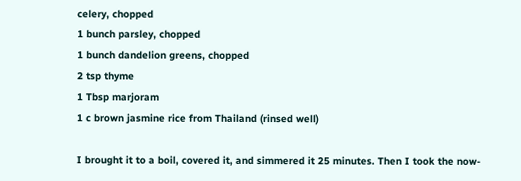celery, chopped
1 bunch parsley, chopped
1 bunch dandelion greens, chopped
2 tsp thyme
1 Tbsp marjoram
1 c brown jasmine rice from Thailand (rinsed well)

I brought it to a boil, covered it, and simmered it 25 minutes. Then I took the now-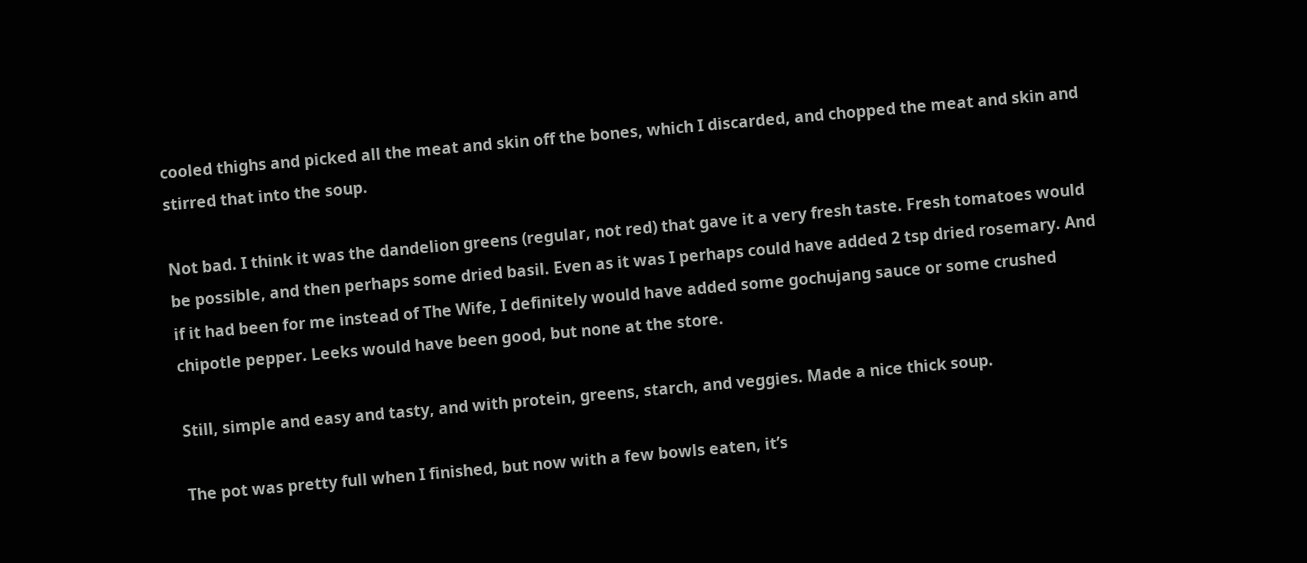cooled thighs and picked all the meat and skin off the bones, which I discarded, and chopped the meat and skin and stirred that into the soup.

Not bad. I think it was the dandelion greens (regular, not red) that gave it a very fresh taste. Fresh tomatoes would be possible, and then perhaps some dried basil. Even as it was I perhaps could have added 2 tsp dried rosemary. And if it had been for me instead of The Wife, I definitely would have added some gochujang sauce or some crushed chipotle pepper. Leeks would have been good, but none at the store.

Still, simple and easy and tasty, and with protein, greens, starch, and veggies. Made a nice thick soup.

The pot was pretty full when I finished, but now with a few bowls eaten, it’s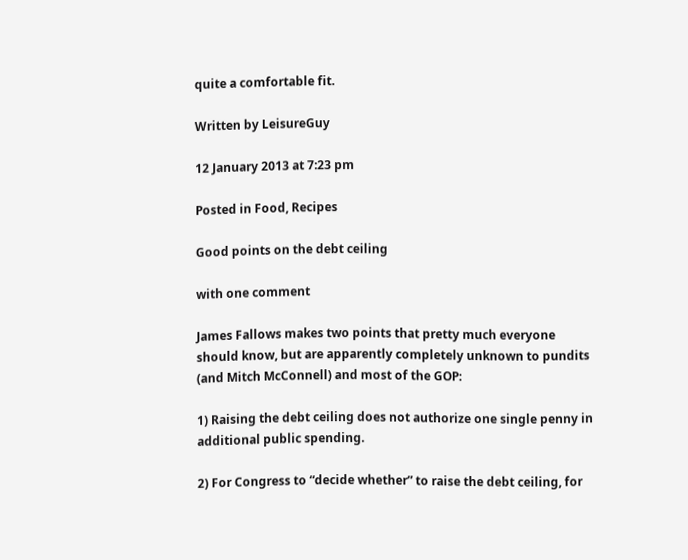quite a comfortable fit.

Written by LeisureGuy

12 January 2013 at 7:23 pm

Posted in Food, Recipes

Good points on the debt ceiling

with one comment

James Fallows makes two points that pretty much everyone should know, but are apparently completely unknown to pundits (and Mitch McConnell) and most of the GOP:

1) Raising the debt ceiling does not authorize one single penny in additional public spending.

2) For Congress to “decide whether” to raise the debt ceiling, for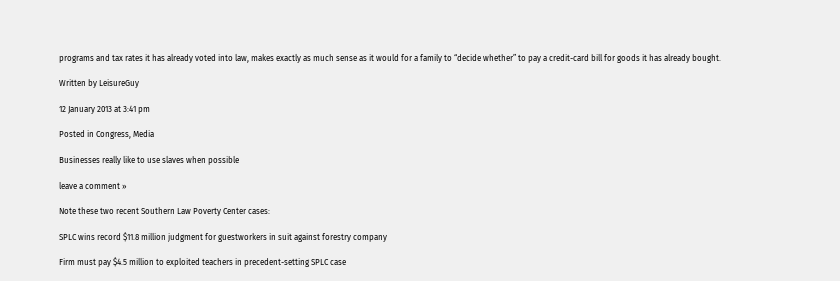programs and tax rates it has already voted into law, makes exactly as much sense as it would for a family to “decide whether” to pay a credit-card bill for goods it has already bought.

Written by LeisureGuy

12 January 2013 at 3:41 pm

Posted in Congress, Media

Businesses really like to use slaves when possible

leave a comment »

Note these two recent Southern Law Poverty Center cases:

SPLC wins record $11.8 million judgment for guestworkers in suit against forestry company

Firm must pay $4.5 million to exploited teachers in precedent-setting SPLC case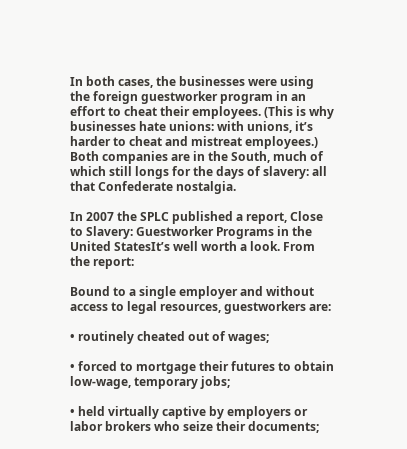In both cases, the businesses were using the foreign guestworker program in an effort to cheat their employees. (This is why businesses hate unions: with unions, it’s harder to cheat and mistreat employees.) Both companies are in the South, much of which still longs for the days of slavery: all that Confederate nostalgia.

In 2007 the SPLC published a report, Close to Slavery: Guestworker Programs in the United StatesIt’s well worth a look. From the report:

Bound to a single employer and without access to legal resources, guestworkers are:

• routinely cheated out of wages;

• forced to mortgage their futures to obtain low-wage, temporary jobs;

• held virtually captive by employers or labor brokers who seize their documents;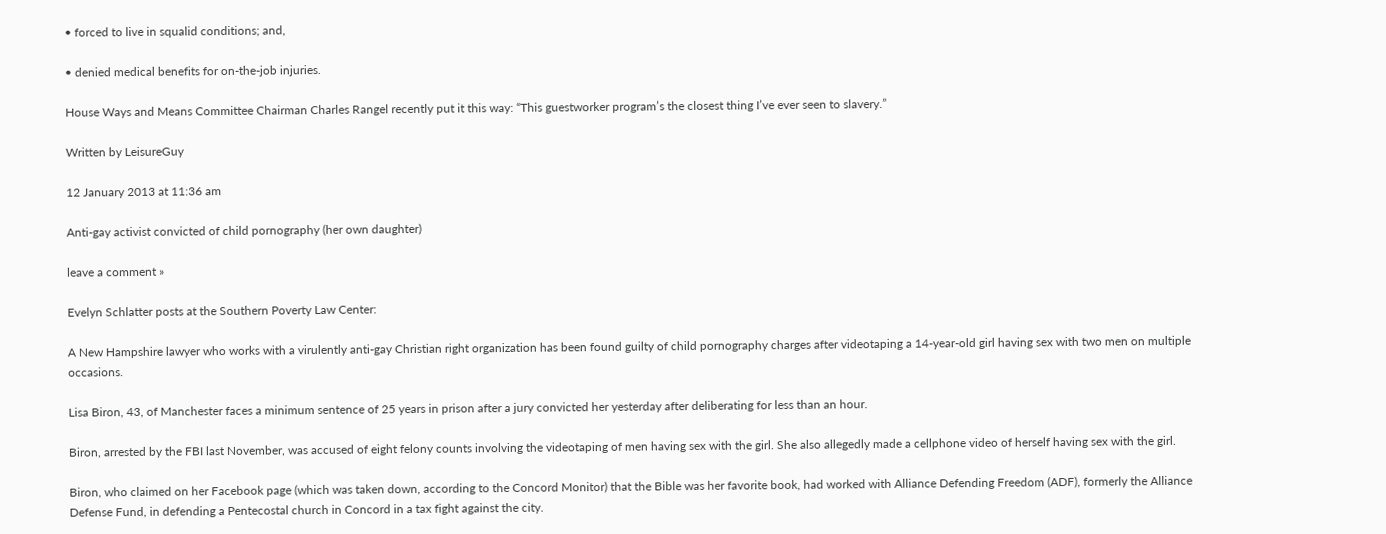• forced to live in squalid conditions; and,

• denied medical benefits for on-the-job injuries.

House Ways and Means Committee Chairman Charles Rangel recently put it this way: “This guestworker program’s the closest thing I’ve ever seen to slavery.”

Written by LeisureGuy

12 January 2013 at 11:36 am

Anti-gay activist convicted of child pornography (her own daughter)

leave a comment »

Evelyn Schlatter posts at the Southern Poverty Law Center:

A New Hampshire lawyer who works with a virulently anti-gay Christian right organization has been found guilty of child pornography charges after videotaping a 14-year-old girl having sex with two men on multiple occasions.

Lisa Biron, 43, of Manchester faces a minimum sentence of 25 years in prison after a jury convicted her yesterday after deliberating for less than an hour.

Biron, arrested by the FBI last November, was accused of eight felony counts involving the videotaping of men having sex with the girl. She also allegedly made a cellphone video of herself having sex with the girl.

Biron, who claimed on her Facebook page (which was taken down, according to the Concord Monitor) that the Bible was her favorite book, had worked with Alliance Defending Freedom (ADF), formerly the Alliance Defense Fund, in defending a Pentecostal church in Concord in a tax fight against the city.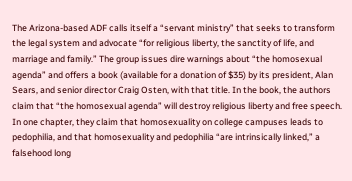The Arizona-based ADF calls itself a “servant ministry” that seeks to transform the legal system and advocate “for religious liberty, the sanctity of life, and marriage and family.” The group issues dire warnings about “the homosexual agenda” and offers a book (available for a donation of $35) by its president, Alan Sears, and senior director Craig Osten, with that title. In the book, the authors claim that “the homosexual agenda” will destroy religious liberty and free speech. In one chapter, they claim that homosexuality on college campuses leads to pedophilia, and that homosexuality and pedophilia “are intrinsically linked,” a falsehood long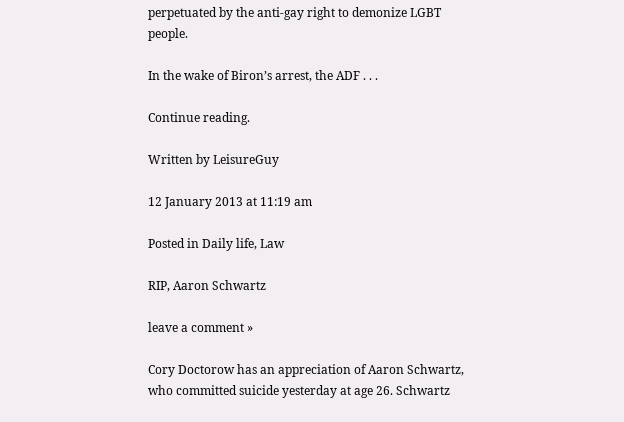perpetuated by the anti-gay right to demonize LGBT people.

In the wake of Biron’s arrest, the ADF . . .

Continue reading.

Written by LeisureGuy

12 January 2013 at 11:19 am

Posted in Daily life, Law

RIP, Aaron Schwartz

leave a comment »

Cory Doctorow has an appreciation of Aaron Schwartz, who committed suicide yesterday at age 26. Schwartz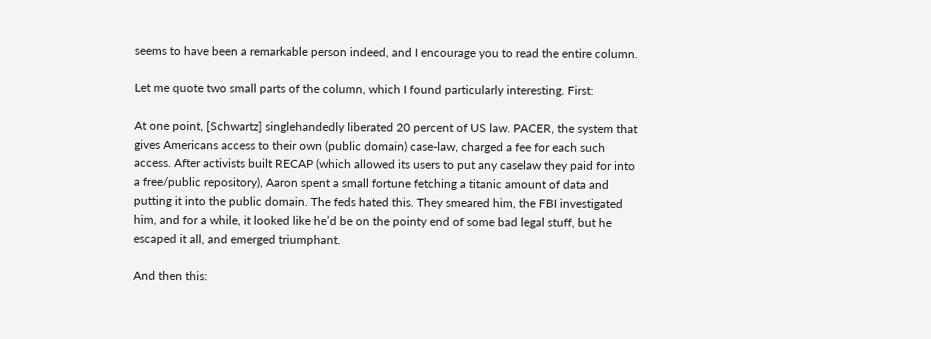seems to have been a remarkable person indeed, and I encourage you to read the entire column.

Let me quote two small parts of the column, which I found particularly interesting. First:

At one point, [Schwartz] singlehandedly liberated 20 percent of US law. PACER, the system that gives Americans access to their own (public domain) case-law, charged a fee for each such access. After activists built RECAP (which allowed its users to put any caselaw they paid for into a free/public repository), Aaron spent a small fortune fetching a titanic amount of data and putting it into the public domain. The feds hated this. They smeared him, the FBI investigated him, and for a while, it looked like he’d be on the pointy end of some bad legal stuff, but he escaped it all, and emerged triumphant.

And then this: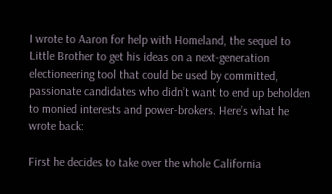I wrote to Aaron for help with Homeland, the sequel to Little Brother to get his ideas on a next-generation electioneering tool that could be used by committed, passionate candidates who didn’t want to end up beholden to monied interests and power-brokers. Here’s what he wrote back:

First he decides to take over the whole California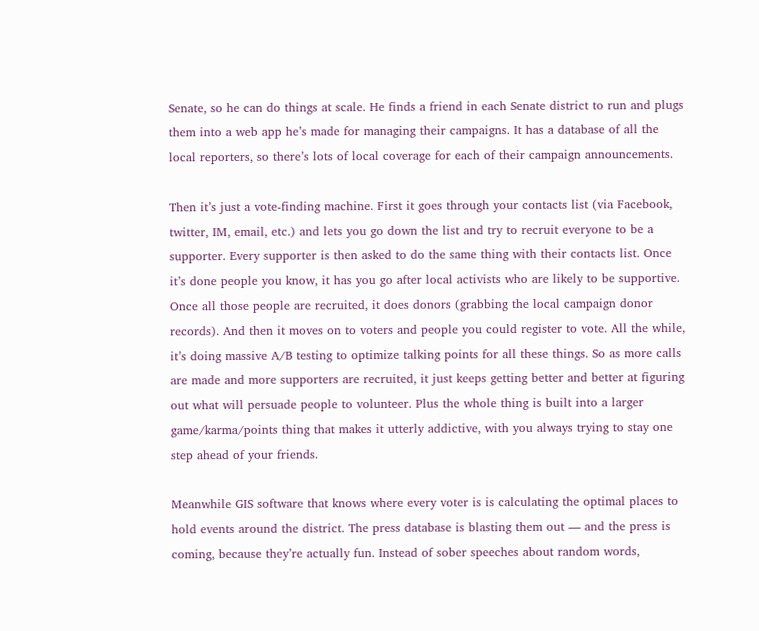Senate, so he can do things at scale. He finds a friend in each Senate district to run and plugs them into a web app he’s made for managing their campaigns. It has a database of all the local reporters, so there’s lots of local coverage for each of their campaign announcements.

Then it’s just a vote-finding machine. First it goes through your contacts list (via Facebook, twitter, IM, email, etc.) and lets you go down the list and try to recruit everyone to be a supporter. Every supporter is then asked to do the same thing with their contacts list. Once it’s done people you know, it has you go after local activists who are likely to be supportive. Once all those people are recruited, it does donors (grabbing the local campaign donor records). And then it moves on to voters and people you could register to vote. All the while, it’s doing massive A/B testing to optimize talking points for all these things. So as more calls are made and more supporters are recruited, it just keeps getting better and better at figuring out what will persuade people to volunteer. Plus the whole thing is built into a larger game/karma/points thing that makes it utterly addictive, with you always trying to stay one step ahead of your friends.

Meanwhile GIS software that knows where every voter is is calculating the optimal places to hold events around the district. The press database is blasting them out — and the press is coming, because they’re actually fun. Instead of sober speeches about random words,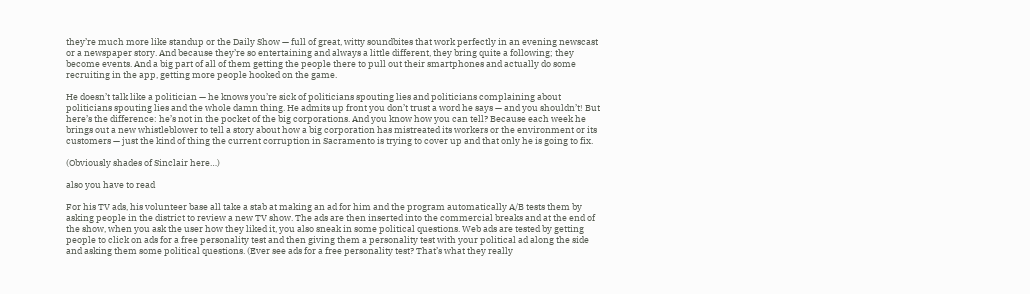they’re much more like standup or the Daily Show — full of great, witty soundbites that work perfectly in an evening newscast or a newspaper story. And because they’re so entertaining and always a little different, they bring quite a following; they become events. And a big part of all of them getting the people there to pull out their smartphones and actually do some recruiting in the app, getting more people hooked on the game.

He doesn’t talk like a politician — he knows you’re sick of politicians spouting lies and politicians complaining about politicians spouting lies and the whole damn thing. He admits up front you don’t trust a word he says — and you shouldn’t! But here’s the difference: he’s not in the pocket of the big corporations. And you know how you can tell? Because each week he brings out a new whistleblower to tell a story about how a big corporation has mistreated its workers or the environment or its customers — just the kind of thing the current corruption in Sacramento is trying to cover up and that only he is going to fix.

(Obviously shades of Sinclair here…)

also you have to read

For his TV ads, his volunteer base all take a stab at making an ad for him and the program automatically A/B tests them by asking people in the district to review a new TV show. The ads are then inserted into the commercial breaks and at the end of the show, when you ask the user how they liked it, you also sneak in some political questions. Web ads are tested by getting people to click on ads for a free personality test and then giving them a personality test with your political ad along the side and asking them some political questions. (Ever see ads for a free personality test? That’s what they really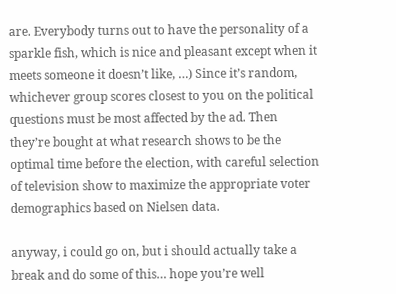are. Everybody turns out to have the personality of a sparkle fish, which is nice and pleasant except when it meets someone it doesn’t like, …) Since it’s random, whichever group scores closest to you on the political questions must be most affected by the ad. Then they’re bought at what research shows to be the optimal time before the election, with careful selection of television show to maximize the appropriate voter demographics based on Nielsen data.

anyway, i could go on, but i should actually take a break and do some of this… hope you’re well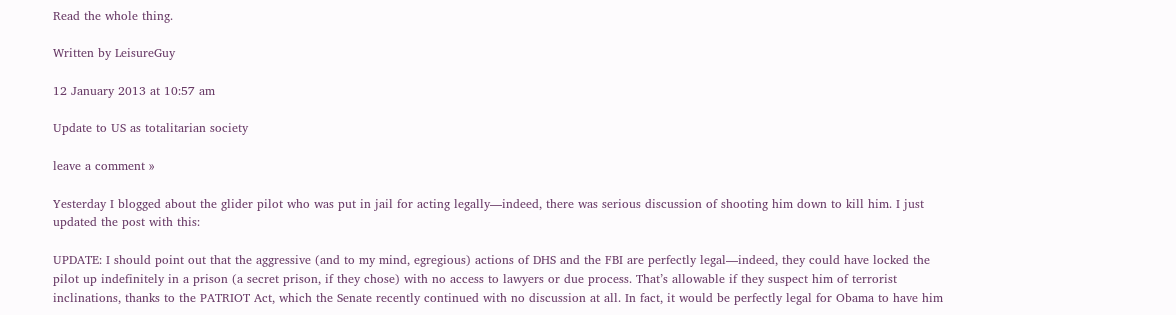Read the whole thing.

Written by LeisureGuy

12 January 2013 at 10:57 am

Update to US as totalitarian society

leave a comment »

Yesterday I blogged about the glider pilot who was put in jail for acting legally—indeed, there was serious discussion of shooting him down to kill him. I just updated the post with this:

UPDATE: I should point out that the aggressive (and to my mind, egregious) actions of DHS and the FBI are perfectly legal—indeed, they could have locked the pilot up indefinitely in a prison (a secret prison, if they chose) with no access to lawyers or due process. That’s allowable if they suspect him of terrorist inclinations, thanks to the PATRIOT Act, which the Senate recently continued with no discussion at all. In fact, it would be perfectly legal for Obama to have him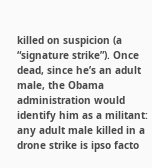killed on suspicion (a “signature strike”). Once dead, since he’s an adult male, the Obama administration would identify him as a militant: any adult male killed in a drone strike is ipso facto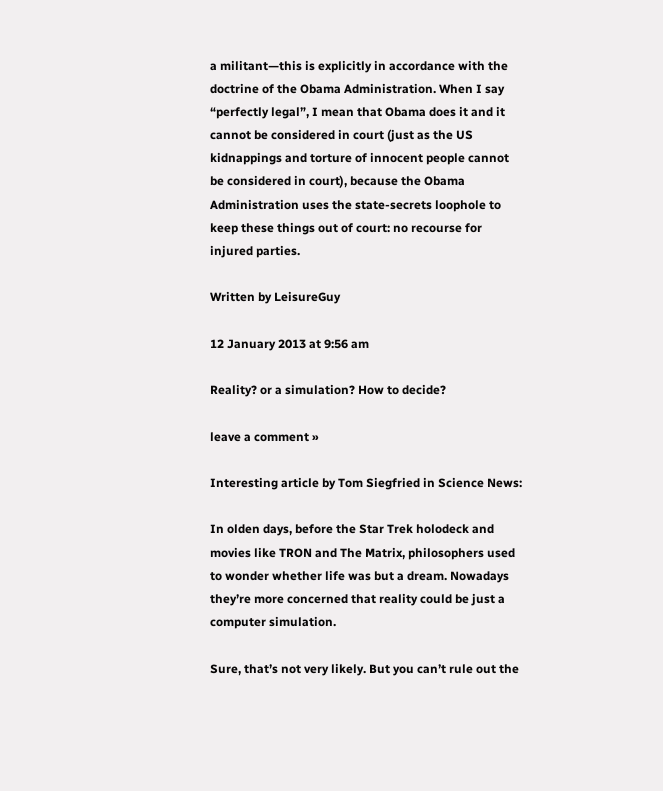a militant—this is explicitly in accordance with the doctrine of the Obama Administration. When I say “perfectly legal”, I mean that Obama does it and it cannot be considered in court (just as the US kidnappings and torture of innocent people cannot be considered in court), because the Obama Administration uses the state-secrets loophole to keep these things out of court: no recourse for injured parties.

Written by LeisureGuy

12 January 2013 at 9:56 am

Reality? or a simulation? How to decide?

leave a comment »

Interesting article by Tom Siegfried in Science News:

In olden days, before the Star Trek holodeck and movies like TRON and The Matrix, philosophers used to wonder whether life was but a dream. Nowadays they’re more concerned that reality could be just a computer simulation.

Sure, that’s not very likely. But you can’t rule out the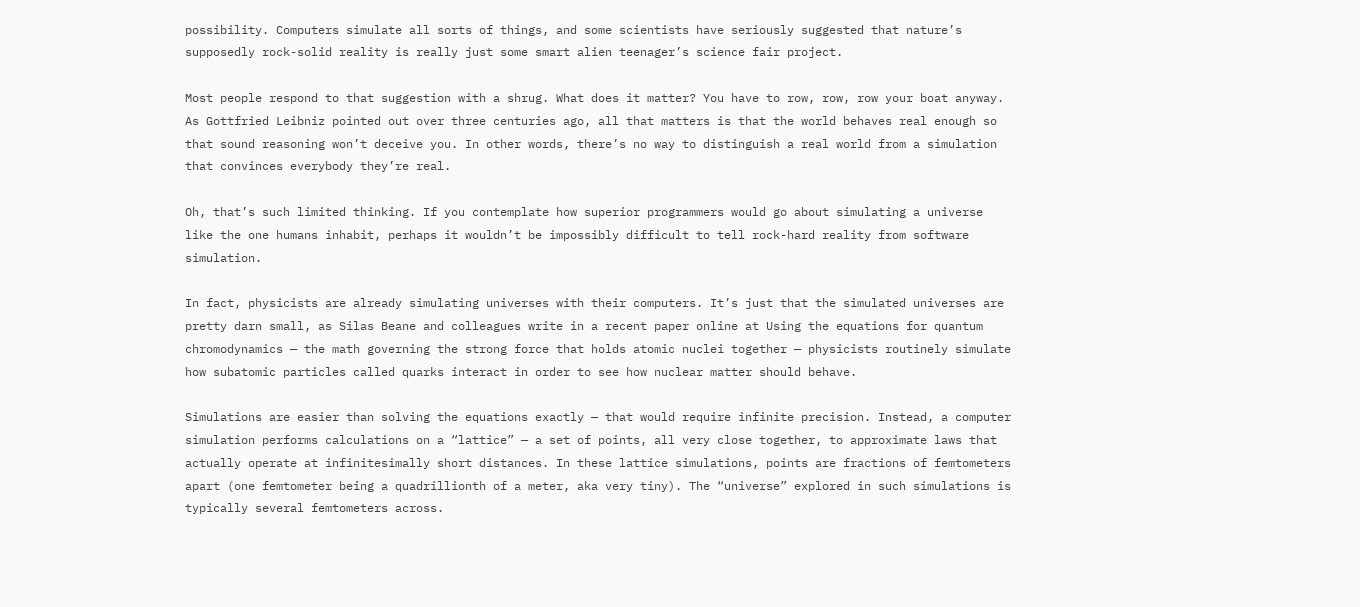possibility. Computers simulate all sorts of things, and some scientists have seriously suggested that nature’s supposedly rock-solid reality is really just some smart alien teenager’s science fair project.

Most people respond to that suggestion with a shrug. What does it matter? You have to row, row, row your boat anyway. As Gottfried Leibniz pointed out over three centuries ago, all that matters is that the world behaves real enough so that sound reasoning won’t deceive you. In other words, there’s no way to distinguish a real world from a simulation that convinces everybody they’re real.

Oh, that’s such limited thinking. If you contemplate how superior programmers would go about simulating a universe like the one humans inhabit, perhaps it wouldn’t be impossibly difficult to tell rock-hard reality from software simulation.

In fact, physicists are already simulating universes with their computers. It’s just that the simulated universes are pretty darn small, as Silas Beane and colleagues write in a recent paper online at Using the equations for quantum chromodynamics — the math governing the strong force that holds atomic nuclei together — physicists routinely simulate how subatomic particles called quarks interact in order to see how nuclear matter should behave.

Simulations are easier than solving the equations exactly — that would require infinite precision. Instead, a computer simulation performs calculations on a “lattice” — a set of points, all very close together, to approximate laws that actually operate at infinitesimally short distances. In these lattice simulations, points are fractions of femtometers apart (one femtometer being a quadrillionth of a meter, aka very tiny). The “universe” explored in such simulations is typically several femtometers across.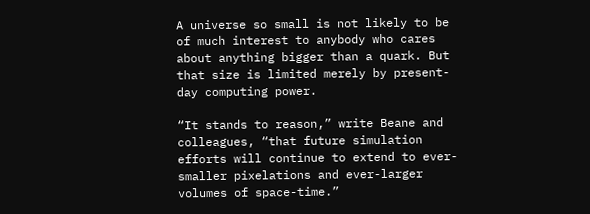A universe so small is not likely to be of much interest to anybody who cares about anything bigger than a quark. But that size is limited merely by present-day computing power.

“It stands to reason,” write Beane and colleagues, “that future simulation efforts will continue to extend to ever-smaller pixelations and ever-larger volumes of space-time.”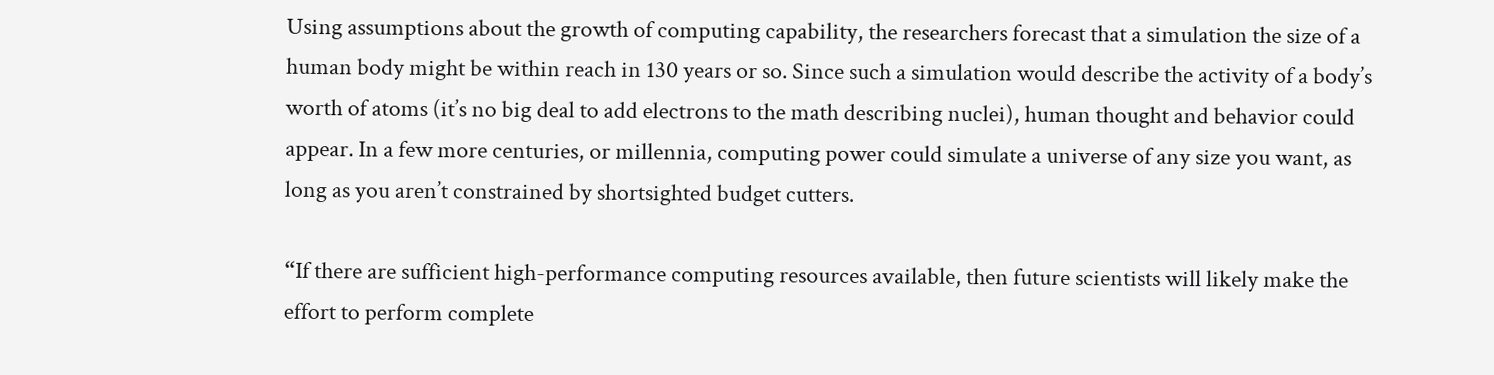Using assumptions about the growth of computing capability, the researchers forecast that a simulation the size of a human body might be within reach in 130 years or so. Since such a simulation would describe the activity of a body’s worth of atoms (it’s no big deal to add electrons to the math describing nuclei), human thought and behavior could appear. In a few more centuries, or millennia, computing power could simulate a universe of any size you want, as long as you aren’t constrained by shortsighted budget cutters.

“If there are sufficient high-performance computing resources available, then future scientists will likely make the effort to perform complete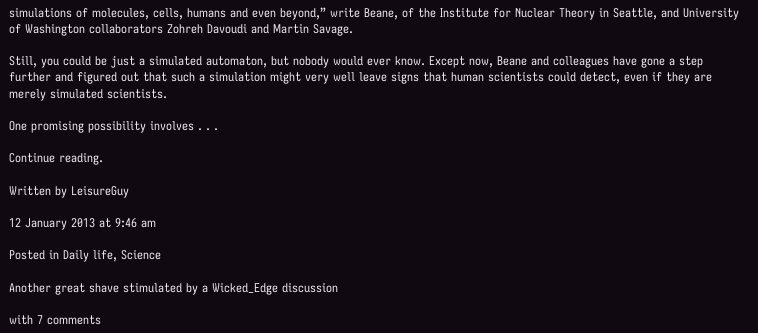simulations of molecules, cells, humans and even beyond,” write Beane, of the Institute for Nuclear Theory in Seattle, and University of Washington collaborators Zohreh Davoudi and Martin Savage.

Still, you could be just a simulated automaton, but nobody would ever know. Except now, Beane and colleagues have gone a step further and figured out that such a simulation might very well leave signs that human scientists could detect, even if they are merely simulated scientists.

One promising possibility involves . . .

Continue reading.

Written by LeisureGuy

12 January 2013 at 9:46 am

Posted in Daily life, Science

Another great shave stimulated by a Wicked_Edge discussion

with 7 comments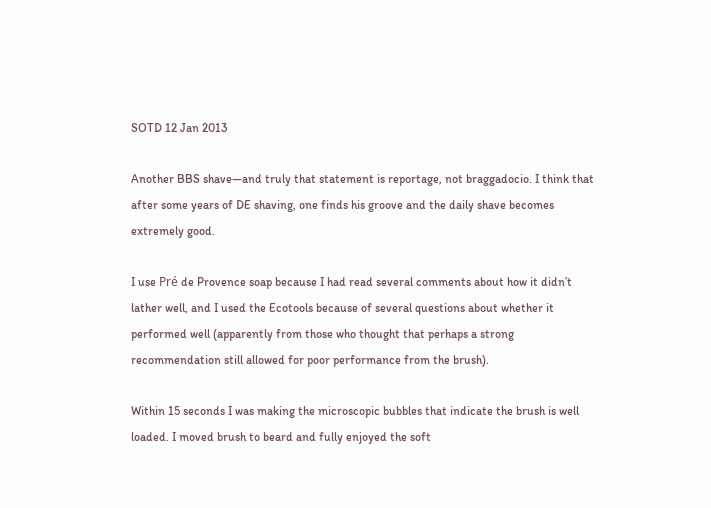SOTD 12 Jan 2013

Another BBS shave—and truly that statement is reportage, not braggadocio. I think that after some years of DE shaving, one finds his groove and the daily shave becomes extremely good.

I use Pré de Provence soap because I had read several comments about how it didn’t lather well, and I used the Ecotools because of several questions about whether it performed well (apparently from those who thought that perhaps a strong recommendation still allowed for poor performance from the brush).

Within 15 seconds I was making the microscopic bubbles that indicate the brush is well loaded. I moved brush to beard and fully enjoyed the soft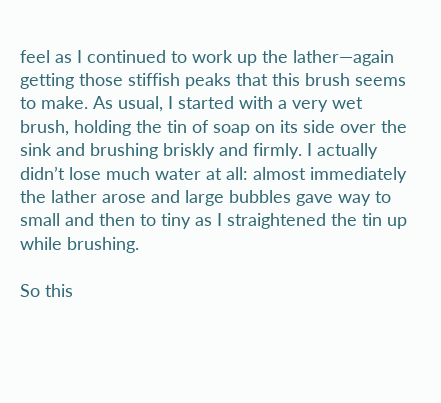feel as I continued to work up the lather—again getting those stiffish peaks that this brush seems to make. As usual, I started with a very wet brush, holding the tin of soap on its side over the sink and brushing briskly and firmly. I actually didn’t lose much water at all: almost immediately the lather arose and large bubbles gave way to small and then to tiny as I straightened the tin up while brushing.

So this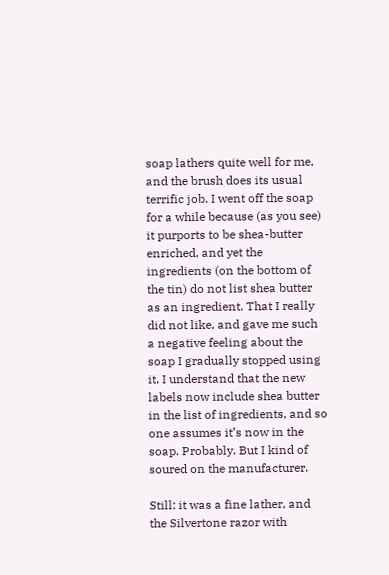soap lathers quite well for me, and the brush does its usual terrific job. I went off the soap for a while because (as you see) it purports to be shea-butter enriched, and yet the ingredients (on the bottom of the tin) do not list shea butter as an ingredient. That I really did not like, and gave me such a negative feeling about the soap I gradually stopped using it. I understand that the new labels now include shea butter in the list of ingredients, and so one assumes it’s now in the soap. Probably. But I kind of soured on the manufacturer.

Still: it was a fine lather, and the Silvertone razor with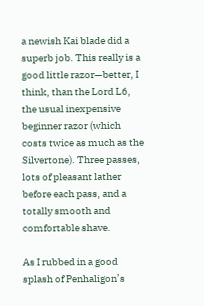a newish Kai blade did a superb job. This really is a good little razor—better, I think, than the Lord L6, the usual inexpensive beginner razor (which costs twice as much as the Silvertone). Three passes, lots of pleasant lather before each pass, and a totally smooth and comfortable shave.

As I rubbed in a good splash of Penhaligon’s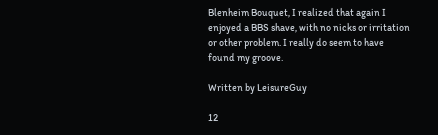Blenheim Bouquet, I realized that again I enjoyed a BBS shave, with no nicks or irritation or other problem. I really do seem to have found my groove.

Written by LeisureGuy

12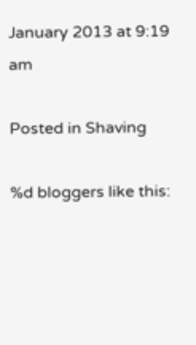January 2013 at 9:19 am

Posted in Shaving

%d bloggers like this: